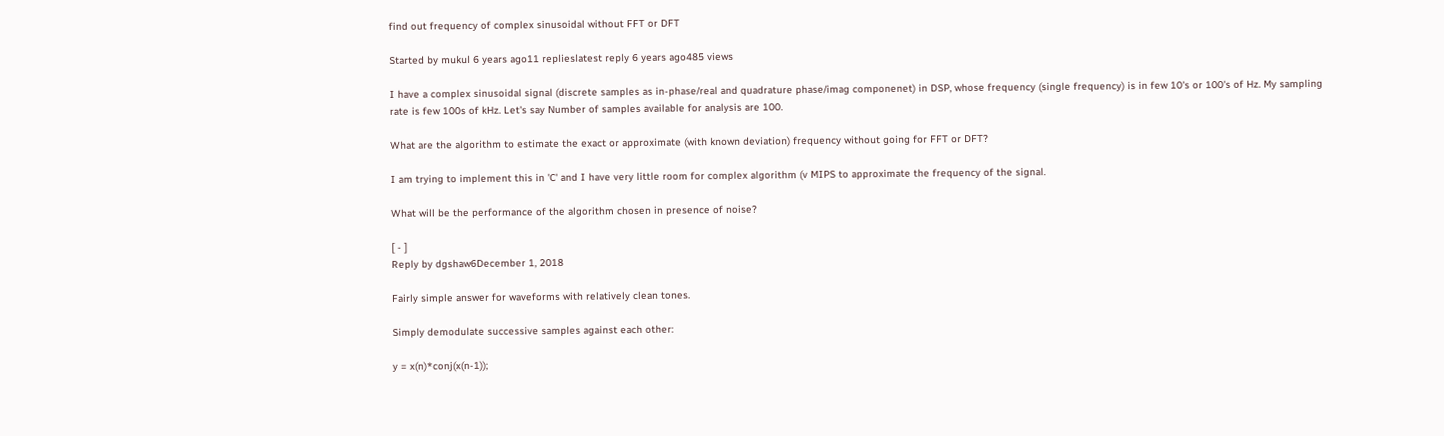find out frequency of complex sinusoidal without FFT or DFT

Started by mukul 6 years ago11 replieslatest reply 6 years ago485 views

I have a complex sinusoidal signal (discrete samples as in-phase/real and quadrature phase/imag componenet) in DSP, whose frequency (single frequency) is in few 10's or 100's of Hz. My sampling rate is few 100s of kHz. Let's say Number of samples available for analysis are 100.

What are the algorithm to estimate the exact or approximate (with known deviation) frequency without going for FFT or DFT?

I am trying to implement this in 'C' and I have very little room for complex algorithm (v MIPS to approximate the frequency of the signal.

What will be the performance of the algorithm chosen in presence of noise?

[ - ]
Reply by dgshaw6December 1, 2018

Fairly simple answer for waveforms with relatively clean tones.

Simply demodulate successive samples against each other:

y = x(n)*conj(x(n-1));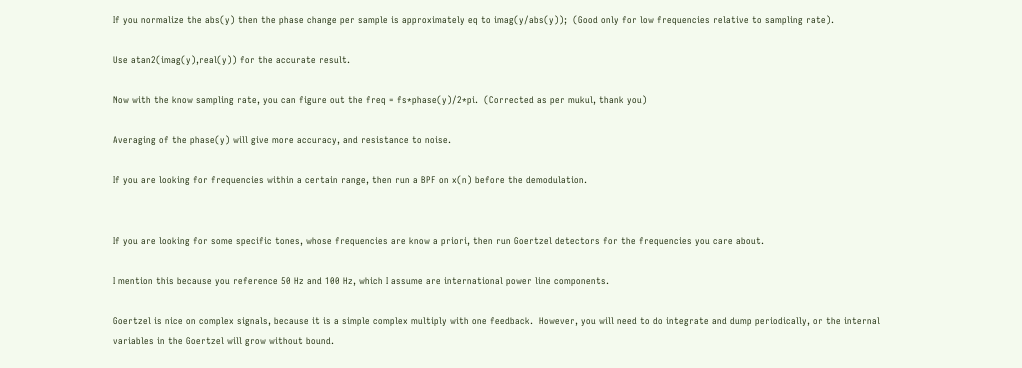If you normalize the abs(y) then the phase change per sample is approximately eq to imag(y/abs(y));  (Good only for low frequencies relative to sampling rate).

Use atan2(imag(y),real(y)) for the accurate result.

Now with the know sampling rate, you can figure out the freq = fs*phase(y)/2*pi.  (Corrected as per mukul, thank you)

Averaging of the phase(y) will give more accuracy, and resistance to noise.

If you are looking for frequencies within a certain range, then run a BPF on x(n) before the demodulation.


If you are looking for some specific tones, whose frequencies are know a priori, then run Goertzel detectors for the frequencies you care about.

I mention this because you reference 50 Hz and 100 Hz, which I assume are international power line components.

Goertzel is nice on complex signals, because it is a simple complex multiply with one feedback.  However, you will need to do integrate and dump periodically, or the internal variables in the Goertzel will grow without bound.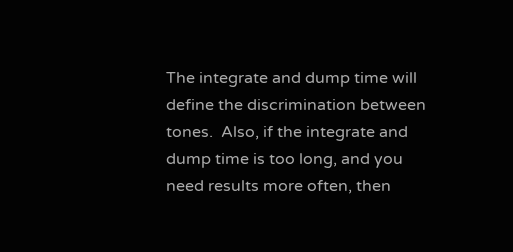The integrate and dump time will define the discrimination between tones.  Also, if the integrate and dump time is too long, and you need results more often, then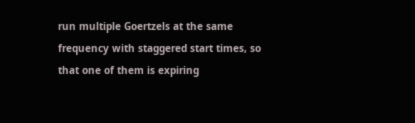run multiple Goertzels at the same frequency with staggered start times, so that one of them is expiring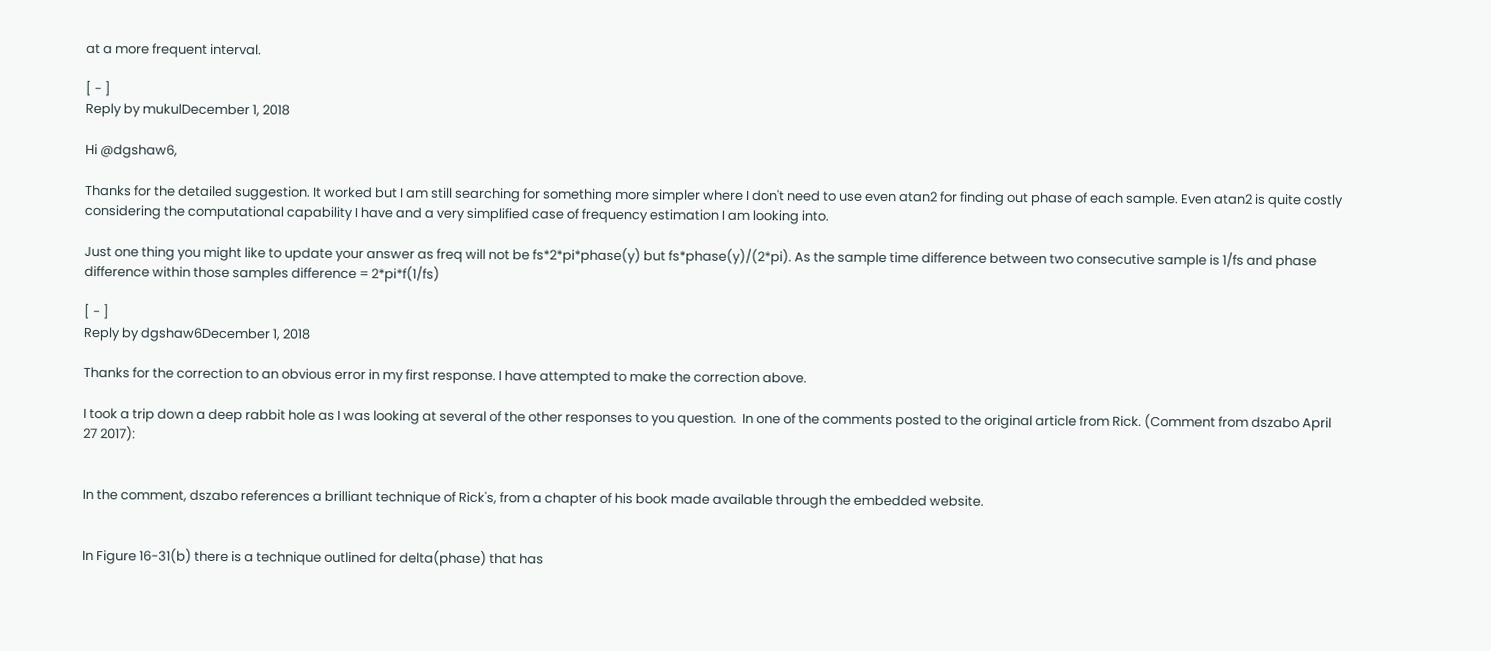at a more frequent interval.

[ - ]
Reply by mukulDecember 1, 2018

Hi @dgshaw6,

Thanks for the detailed suggestion. It worked but I am still searching for something more simpler where I don't need to use even atan2 for finding out phase of each sample. Even atan2 is quite costly considering the computational capability I have and a very simplified case of frequency estimation I am looking into.

Just one thing you might like to update your answer as freq will not be fs*2*pi*phase(y) but fs*phase(y)/(2*pi). As the sample time difference between two consecutive sample is 1/fs and phase difference within those samples difference = 2*pi*f(1/fs)

[ - ]
Reply by dgshaw6December 1, 2018

Thanks for the correction to an obvious error in my first response. I have attempted to make the correction above.

I took a trip down a deep rabbit hole as I was looking at several of the other responses to you question.  In one of the comments posted to the original article from Rick. (Comment from dszabo April 27 2017):


In the comment, dszabo references a brilliant technique of Rick's, from a chapter of his book made available through the embedded website.


In Figure 16-31(b) there is a technique outlined for delta(phase) that has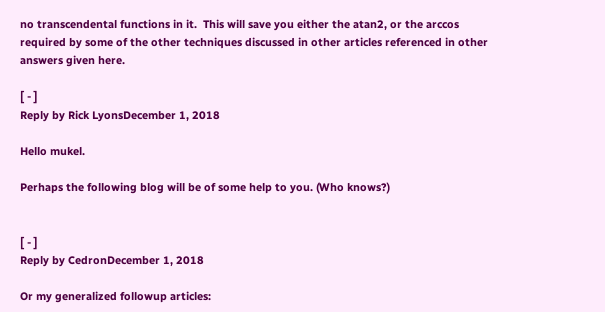no transcendental functions in it.  This will save you either the atan2, or the arccos required by some of the other techniques discussed in other articles referenced in other answers given here.

[ - ]
Reply by Rick LyonsDecember 1, 2018

Hello mukel.

Perhaps the following blog will be of some help to you. (Who knows?)


[ - ]
Reply by CedronDecember 1, 2018

Or my generalized followup articles: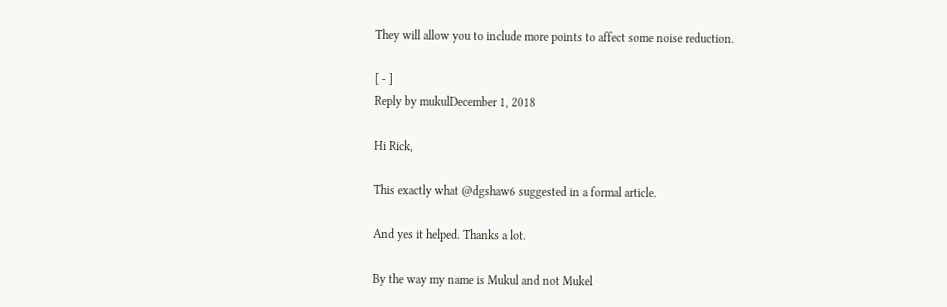They will allow you to include more points to affect some noise reduction.

[ - ]
Reply by mukulDecember 1, 2018

Hi Rick,

This exactly what @dgshaw6 suggested in a formal article.

And yes it helped. Thanks a lot.

By the way my name is Mukul and not Mukel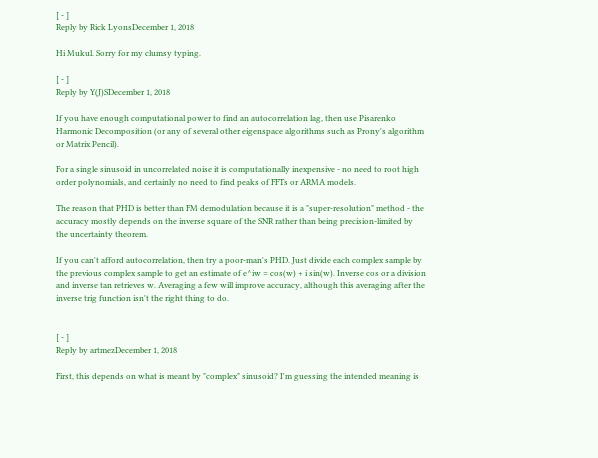[ - ]
Reply by Rick LyonsDecember 1, 2018

Hi Mukul. Sorry for my clumsy typing.

[ - ]
Reply by Y(J)SDecember 1, 2018

If you have enough computational power to find an autocorrelation lag, then use Pisarenko Harmonic Decomposition (or any of several other eigenspace algorithms such as Prony's algorithm or Matrix Pencil).

For a single sinusoid in uncorrelated noise it is computationally inexpensive - no need to root high order polynomials, and certainly no need to find peaks of FFTs or ARMA models.

The reason that PHD is better than FM demodulation because it is a "super-resolution" method - the accuracy mostly depends on the inverse square of the SNR rather than being precision-limited by the uncertainty theorem.

If you can't afford autocorrelation, then try a poor-man's PHD. Just divide each complex sample by the previous complex sample to get an estimate of e^iw = cos(w) + i sin(w). Inverse cos or a division and inverse tan retrieves w. Averaging a few will improve accuracy, although this averaging after the inverse trig function isn't the right thing to do.


[ - ]
Reply by artmezDecember 1, 2018

First, this depends on what is meant by "complex" sinusoid? I'm guessing the intended meaning is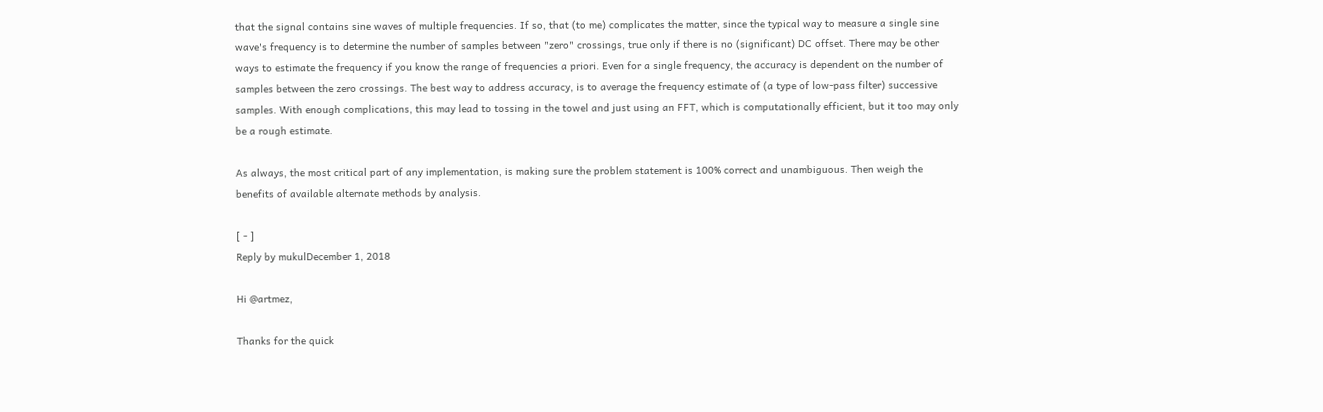that the signal contains sine waves of multiple frequencies. If so, that (to me) complicates the matter, since the typical way to measure a single sine wave's frequency is to determine the number of samples between "zero" crossings, true only if there is no (significant) DC offset. There may be other ways to estimate the frequency if you know the range of frequencies a priori. Even for a single frequency, the accuracy is dependent on the number of samples between the zero crossings. The best way to address accuracy, is to average the frequency estimate of (a type of low-pass filter) successive samples. With enough complications, this may lead to tossing in the towel and just using an FFT, which is computationally efficient, but it too may only be a rough estimate.

As always, the most critical part of any implementation, is making sure the problem statement is 100% correct and unambiguous. Then weigh the benefits of available alternate methods by analysis.

[ - ]
Reply by mukulDecember 1, 2018

Hi @artmez,

Thanks for the quick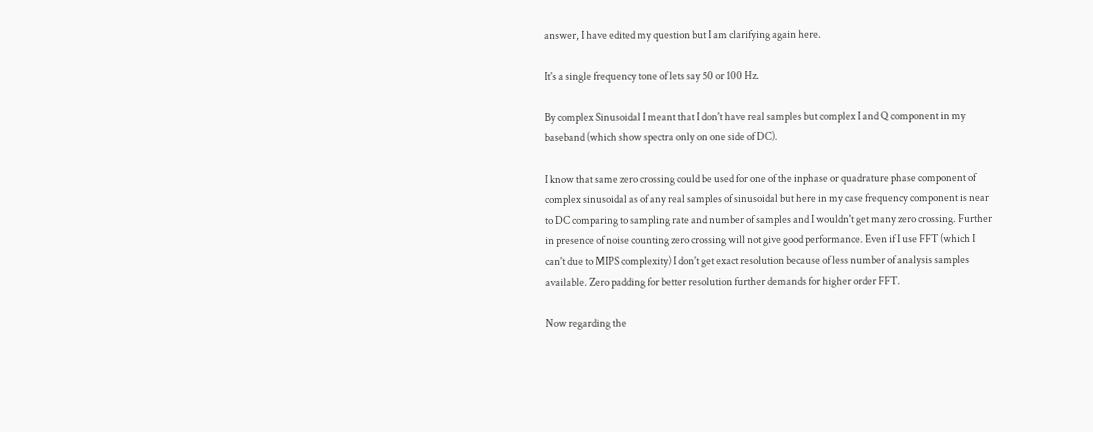answer, I have edited my question but I am clarifying again here.

It's a single frequency tone of lets say 50 or 100 Hz.

By complex Sinusoidal I meant that I don't have real samples but complex I and Q component in my baseband (which show spectra only on one side of DC).

I know that same zero crossing could be used for one of the inphase or quadrature phase component of complex sinusoidal as of any real samples of sinusoidal but here in my case frequency component is near to DC comparing to sampling rate and number of samples and I wouldn't get many zero crossing. Further in presence of noise counting zero crossing will not give good performance. Even if I use FFT (which I can't due to MIPS complexity) I don't get exact resolution because of less number of analysis samples available. Zero padding for better resolution further demands for higher order FFT.

Now regarding the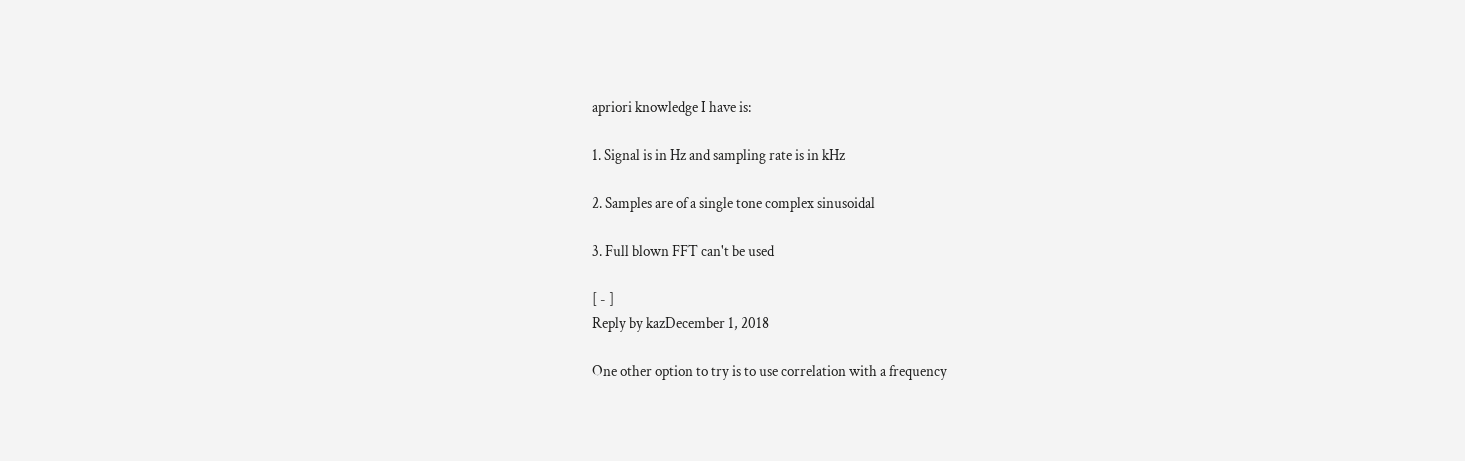apriori knowledge I have is:

1. Signal is in Hz and sampling rate is in kHz

2. Samples are of a single tone complex sinusoidal

3. Full blown FFT can't be used

[ - ]
Reply by kazDecember 1, 2018

One other option to try is to use correlation with a frequency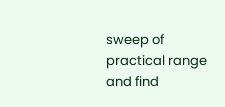sweep of practical range and find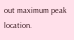out maximum peak location.